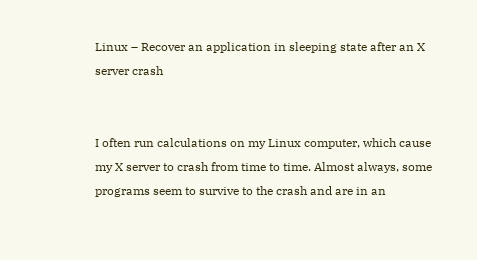Linux – Recover an application in sleeping state after an X server crash


I often run calculations on my Linux computer, which cause my X server to crash from time to time. Almost always, some programs seem to survive to the crash and are in an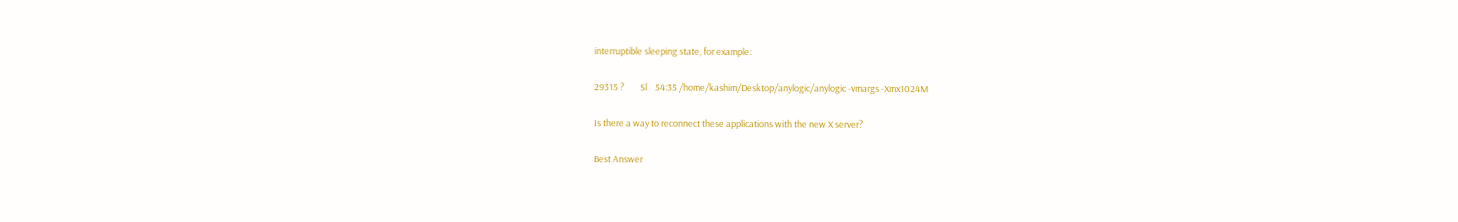interruptible sleeping state, for example:

29315 ?        Sl    54:35 /home/kashim/Desktop/anylogic/anylogic -vmargs -Xmx1024M

Is there a way to reconnect these applications with the new X server?

Best Answer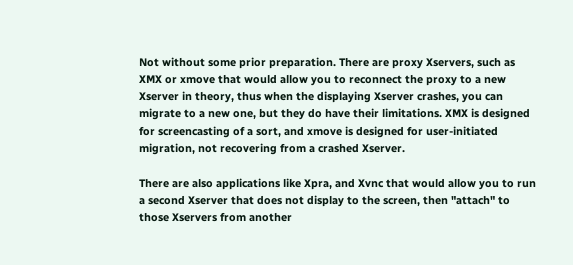Not without some prior preparation. There are proxy Xservers, such as XMX or xmove that would allow you to reconnect the proxy to a new Xserver in theory, thus when the displaying Xserver crashes, you can migrate to a new one, but they do have their limitations. XMX is designed for screencasting of a sort, and xmove is designed for user-initiated migration, not recovering from a crashed Xserver.

There are also applications like Xpra, and Xvnc that would allow you to run a second Xserver that does not display to the screen, then "attach" to those Xservers from another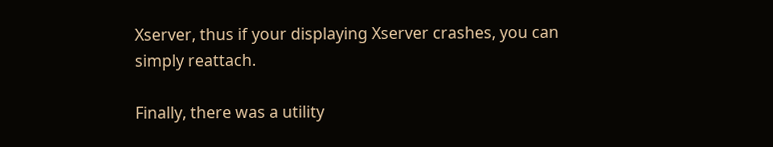Xserver, thus if your displaying Xserver crashes, you can simply reattach.

Finally, there was a utility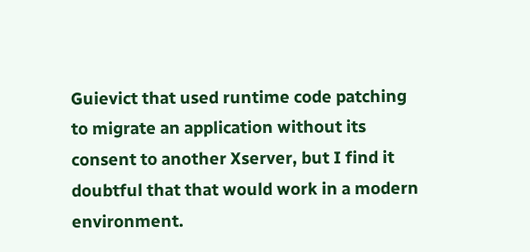Guievict that used runtime code patching to migrate an application without its consent to another Xserver, but I find it doubtful that that would work in a modern environment.